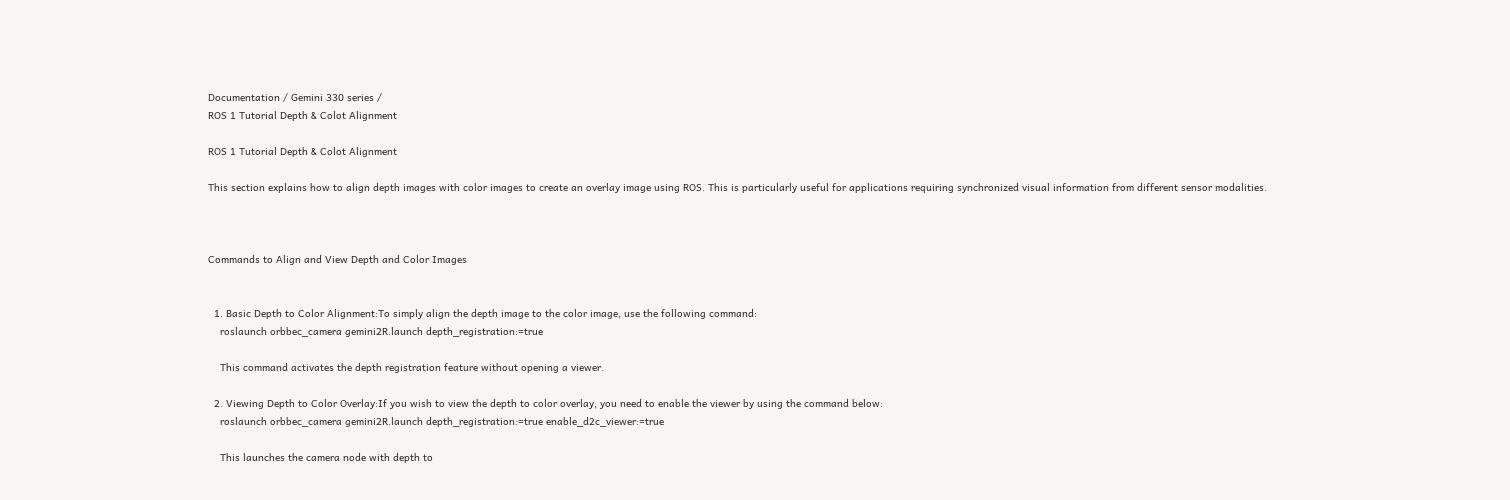Documentation / Gemini 330 series /
ROS 1 Tutorial Depth & Colot Alignment

ROS 1 Tutorial Depth & Colot Alignment

This section explains how to align depth images with color images to create an overlay image using ROS. This is particularly useful for applications requiring synchronized visual information from different sensor modalities.



Commands to Align and View Depth and Color Images


  1. Basic Depth to Color Alignment:To simply align the depth image to the color image, use the following command:
    roslaunch orbbec_camera gemini2R.launch depth_registration:=true

    This command activates the depth registration feature without opening a viewer.

  2. Viewing Depth to Color Overlay:If you wish to view the depth to color overlay, you need to enable the viewer by using the command below:
    roslaunch orbbec_camera gemini2R.launch depth_registration:=true enable_d2c_viewer:=true

    This launches the camera node with depth to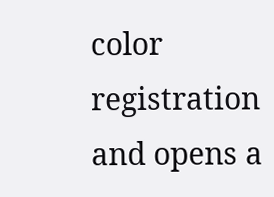color registration and opens a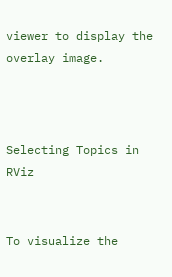viewer to display the overlay image.



Selecting Topics in RViz


To visualize the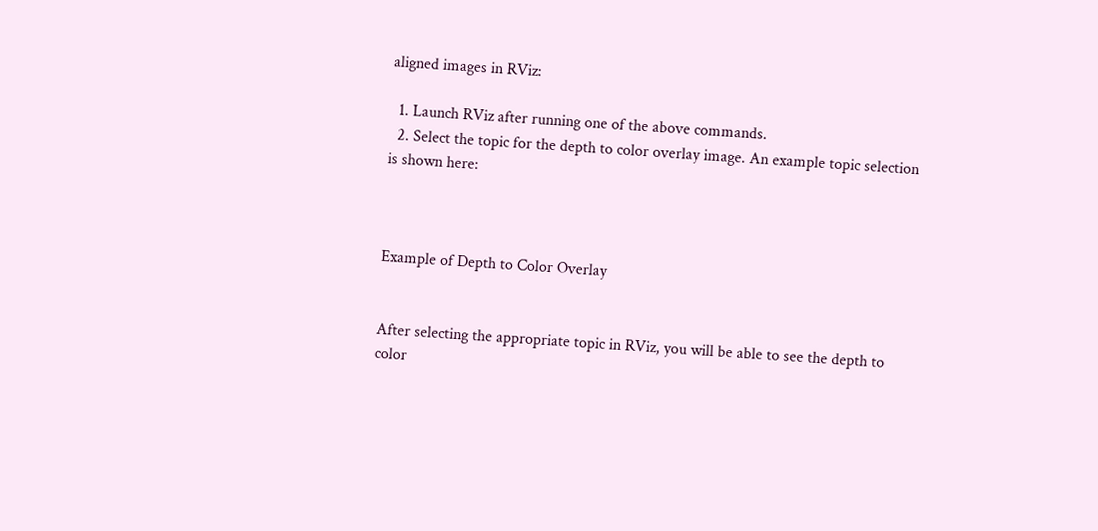aligned images in RViz:

  1. Launch RViz after running one of the above commands.
  2. Select the topic for the depth to color overlay image. An example topic selection is shown here:



Example of Depth to Color Overlay


After selecting the appropriate topic in RViz, you will be able to see the depth to color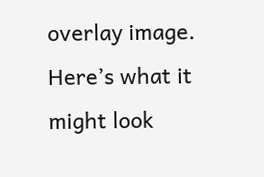overlay image. Here’s what it might look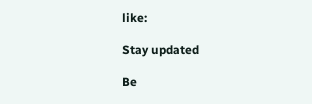like:

Stay updated

Be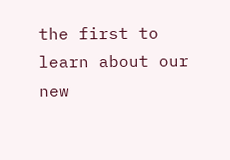the first to learn about our new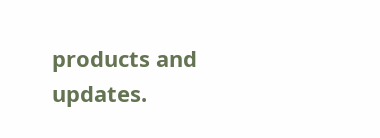products and updates.